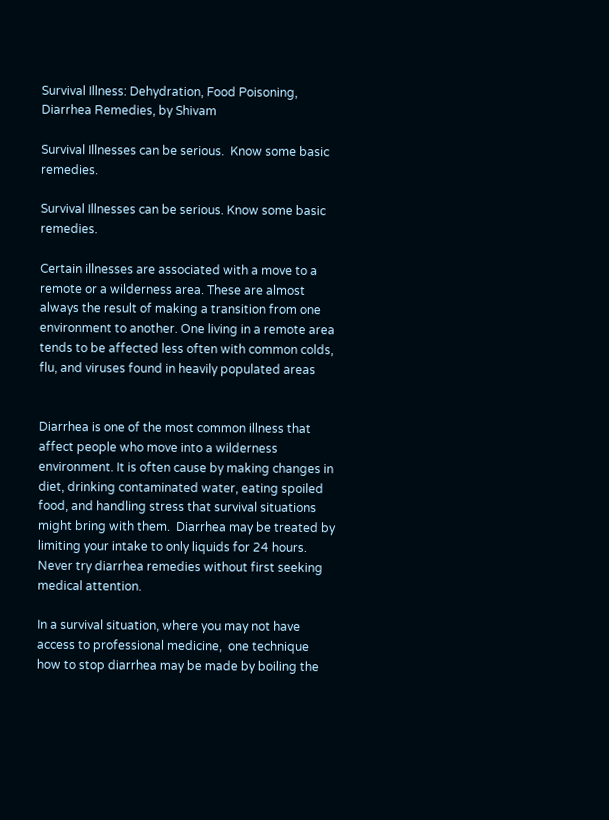Survival Illness: Dehydration, Food Poisoning, Diarrhea Remedies, by Shivam

Survival Illnesses can be serious.  Know some basic remedies.

Survival Illnesses can be serious. Know some basic remedies.

Certain illnesses are associated with a move to a remote or a wilderness area. These are almost always the result of making a transition from one environment to another. One living in a remote area tends to be affected less often with common colds, flu, and viruses found in heavily populated areas


Diarrhea is one of the most common illness that affect people who move into a wilderness environment. It is often cause by making changes in diet, drinking contaminated water, eating spoiled food, and handling stress that survival situations might bring with them.  Diarrhea may be treated by limiting your intake to only liquids for 24 hours.  Never try diarrhea remedies without first seeking medical attention.

In a survival situation, where you may not have access to professional medicine,  one technique how to stop diarrhea may be made by boiling the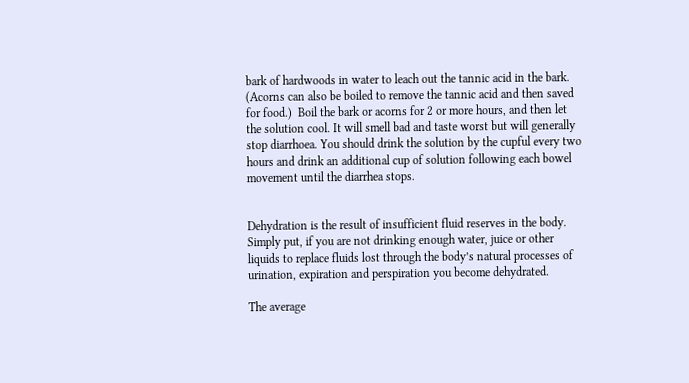bark of hardwoods in water to leach out the tannic acid in the bark.  (Acorns can also be boiled to remove the tannic acid and then saved for food.)  Boil the bark or acorns for 2 or more hours, and then let the solution cool. It will smell bad and taste worst but will generally stop diarrhoea. You should drink the solution by the cupful every two hours and drink an additional cup of solution following each bowel movement until the diarrhea stops.


Dehydration is the result of insufficient fluid reserves in the body. Simply put, if you are not drinking enough water, juice or other liquids to replace fluids lost through the body’s natural processes of urination, expiration and perspiration you become dehydrated.

The average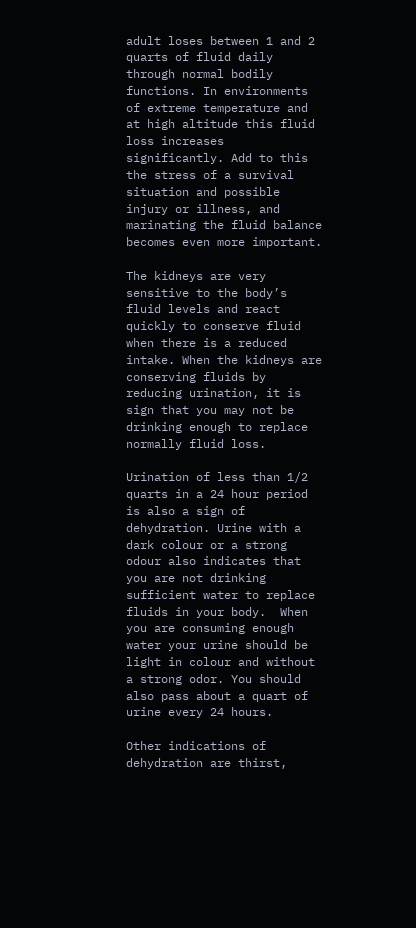adult loses between 1 and 2 quarts of fluid daily through normal bodily functions. In environments of extreme temperature and at high altitude this fluid loss increases significantly. Add to this the stress of a survival situation and possible injury or illness, and marinating the fluid balance becomes even more important.

The kidneys are very sensitive to the body’s fluid levels and react quickly to conserve fluid when there is a reduced intake. When the kidneys are conserving fluids by reducing urination, it is sign that you may not be drinking enough to replace normally fluid loss.

Urination of less than 1/2 quarts in a 24 hour period is also a sign of dehydration. Urine with a dark colour or a strong odour also indicates that you are not drinking sufficient water to replace fluids in your body.  When you are consuming enough water your urine should be light in colour and without a strong odor. You should also pass about a quart of urine every 24 hours.

Other indications of dehydration are thirst,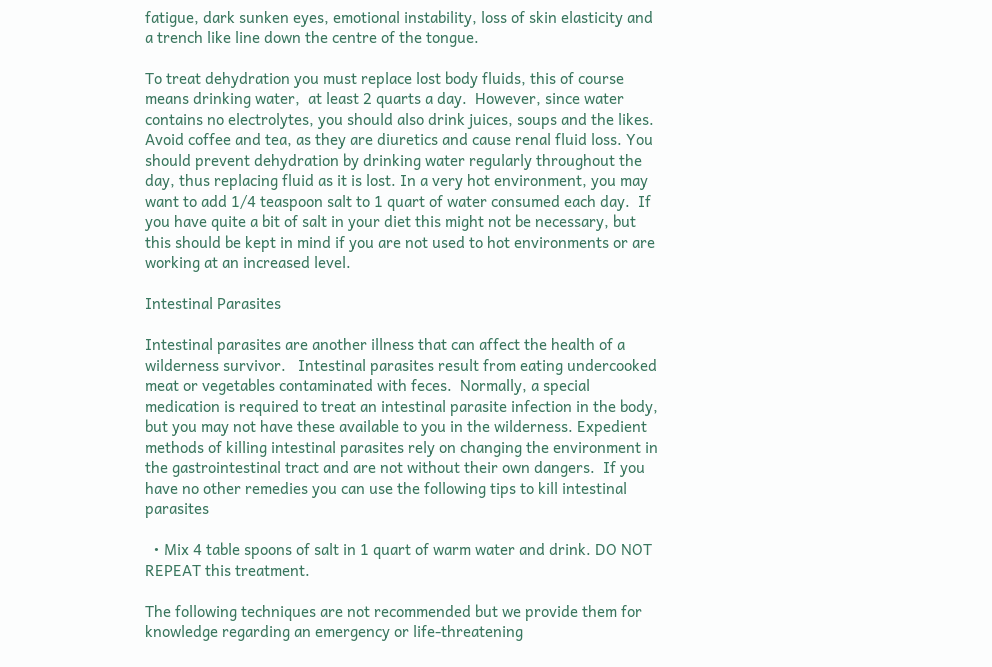fatigue, dark sunken eyes, emotional instability, loss of skin elasticity and a trench like line down the centre of the tongue.

To treat dehydration you must replace lost body fluids, this of course means drinking water,  at least 2 quarts a day.  However, since water contains no electrolytes, you should also drink juices, soups and the likes. Avoid coffee and tea, as they are diuretics and cause renal fluid loss. You should prevent dehydration by drinking water regularly throughout the day, thus replacing fluid as it is lost. In a very hot environment, you may want to add 1/4 teaspoon salt to 1 quart of water consumed each day.  If you have quite a bit of salt in your diet this might not be necessary, but this should be kept in mind if you are not used to hot environments or are working at an increased level.

Intestinal Parasites

Intestinal parasites are another illness that can affect the health of a wilderness survivor.   Intestinal parasites result from eating undercooked meat or vegetables contaminated with feces.  Normally, a special medication is required to treat an intestinal parasite infection in the body, but you may not have these available to you in the wilderness. Expedient methods of killing intestinal parasites rely on changing the environment in the gastrointestinal tract and are not without their own dangers.  If you have no other remedies you can use the following tips to kill intestinal parasites

  • Mix 4 table spoons of salt in 1 quart of warm water and drink. DO NOT REPEAT this treatment.

The following techniques are not recommended but we provide them for knowledge regarding an emergency or life-threatening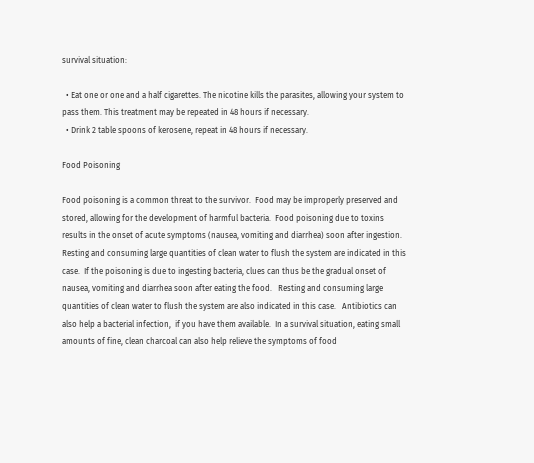survival situation:

  • Eat one or one and a half cigarettes. The nicotine kills the parasites, allowing your system to pass them. This treatment may be repeated in 48 hours if necessary.
  • Drink 2 table spoons of kerosene, repeat in 48 hours if necessary.

Food Poisoning

Food poisoning is a common threat to the survivor.  Food may be improperly preserved and stored, allowing for the development of harmful bacteria.  Food poisoning due to toxins results in the onset of acute symptoms (nausea, vomiting and diarrhea) soon after ingestion.  Resting and consuming large quantities of clean water to flush the system are indicated in this case.  If the poisoning is due to ingesting bacteria, clues can thus be the gradual onset of nausea, vomiting and diarrhea soon after eating the food.   Resting and consuming large quantities of clean water to flush the system are also indicated in this case.   Antibiotics can also help a bacterial infection,  if you have them available.  In a survival situation, eating small amounts of fine, clean charcoal can also help relieve the symptoms of food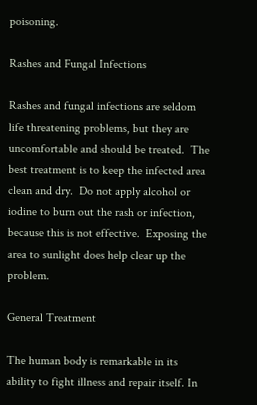poisoning.

Rashes and Fungal Infections

Rashes and fungal infections are seldom life threatening problems, but they are uncomfortable and should be treated.  The best treatment is to keep the infected area clean and dry.  Do not apply alcohol or iodine to burn out the rash or infection, because this is not effective.  Exposing the area to sunlight does help clear up the problem.

General Treatment

The human body is remarkable in its ability to fight illness and repair itself. In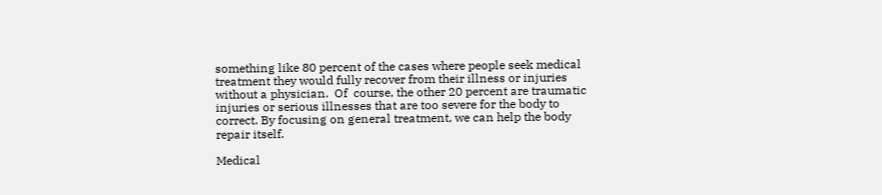something like 80 percent of the cases where people seek medical treatment they would fully recover from their illness or injuries without a physician.  Of  course, the other 20 percent are traumatic injuries or serious illnesses that are too severe for the body to correct. By focusing on general treatment, we can help the body repair itself.

Medical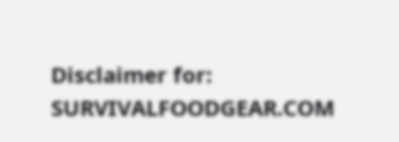Disclaimer for: SURVIVALFOODGEAR.COM